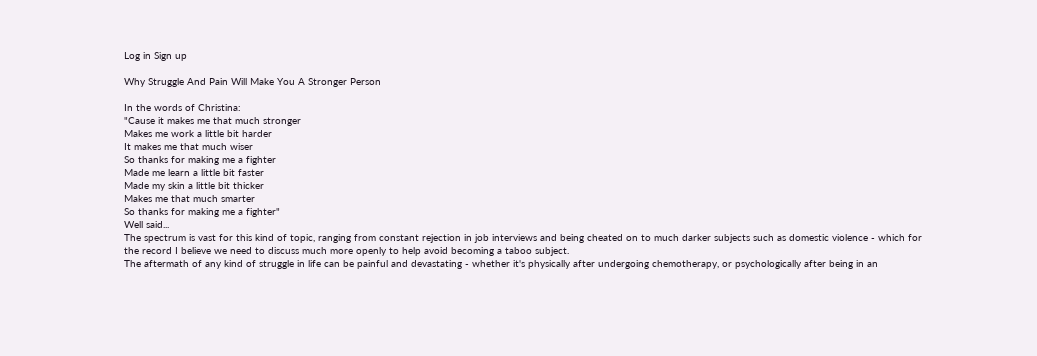Log in Sign up

Why Struggle And Pain Will Make You A Stronger Person

In the words of Christina:
"Cause it makes me that much stronger
Makes me work a little bit harder
It makes me that much wiser
So thanks for making me a fighter
Made me learn a little bit faster
Made my skin a little bit thicker
Makes me that much smarter
So thanks for making me a fighter"
Well said...
The spectrum is vast for this kind of topic, ranging from constant rejection in job interviews and being cheated on to much darker subjects such as domestic violence - which for the record I believe we need to discuss much more openly to help avoid becoming a taboo subject.
The aftermath of any kind of struggle in life can be painful and devastating - whether it's physically after undergoing chemotherapy, or psychologically after being in an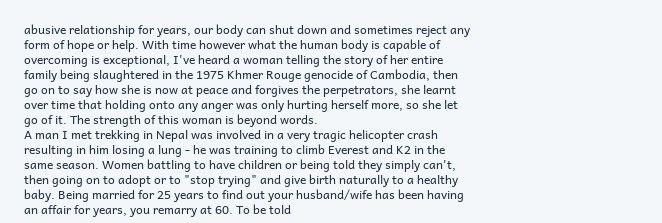abusive relationship for years, our body can shut down and sometimes reject any form of hope or help. With time however what the human body is capable of overcoming is exceptional, I've heard a woman telling the story of her entire family being slaughtered in the 1975 Khmer Rouge genocide of Cambodia, then go on to say how she is now at peace and forgives the perpetrators, she learnt over time that holding onto any anger was only hurting herself more, so she let go of it. The strength of this woman is beyond words.
A man I met trekking in Nepal was involved in a very tragic helicopter crash resulting in him losing a lung - he was training to climb Everest and K2 in the same season. Women battling to have children or being told they simply can't, then going on to adopt or to "stop trying" and give birth naturally to a healthy baby. Being married for 25 years to find out your husband/wife has been having an affair for years, you remarry at 60. To be told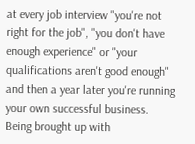at every job interview "you're not right for the job", "you don't have enough experience" or "your qualifications aren't good enough" and then a year later you're running your own successful business. Being brought up with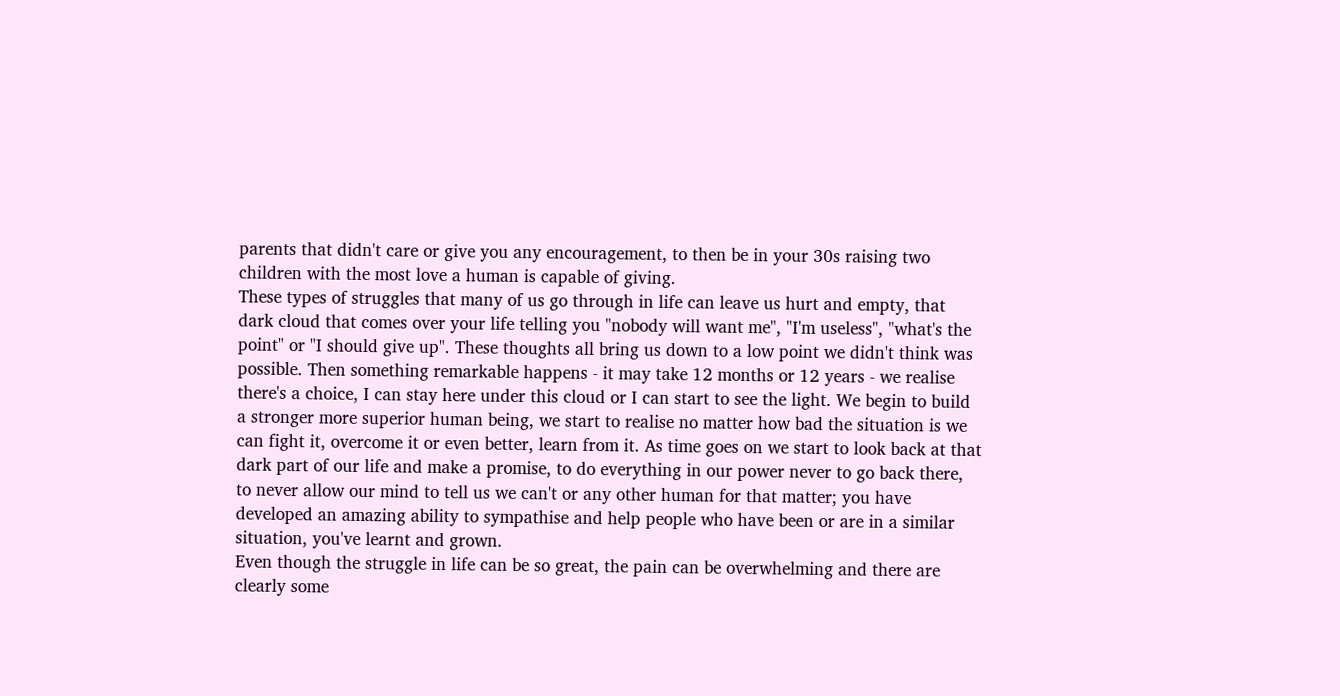parents that didn't care or give you any encouragement, to then be in your 30s raising two children with the most love a human is capable of giving.
These types of struggles that many of us go through in life can leave us hurt and empty, that dark cloud that comes over your life telling you "nobody will want me", "I'm useless", "what's the point" or "I should give up". These thoughts all bring us down to a low point we didn't think was possible. Then something remarkable happens - it may take 12 months or 12 years - we realise there's a choice, I can stay here under this cloud or I can start to see the light. We begin to build a stronger more superior human being, we start to realise no matter how bad the situation is we can fight it, overcome it or even better, learn from it. As time goes on we start to look back at that dark part of our life and make a promise, to do everything in our power never to go back there, to never allow our mind to tell us we can't or any other human for that matter; you have developed an amazing ability to sympathise and help people who have been or are in a similar situation, you've learnt and grown.
Even though the struggle in life can be so great, the pain can be overwhelming and there are clearly some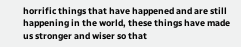horrific things that have happened and are still happening in the world, these things have made us stronger and wiser so that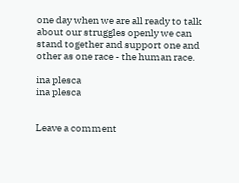one day when we are all ready to talk about our struggles openly we can stand together and support one and other as one race - the human race.

ina plesca
ina plesca


Leave a comment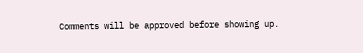Comments will be approved before showing up.